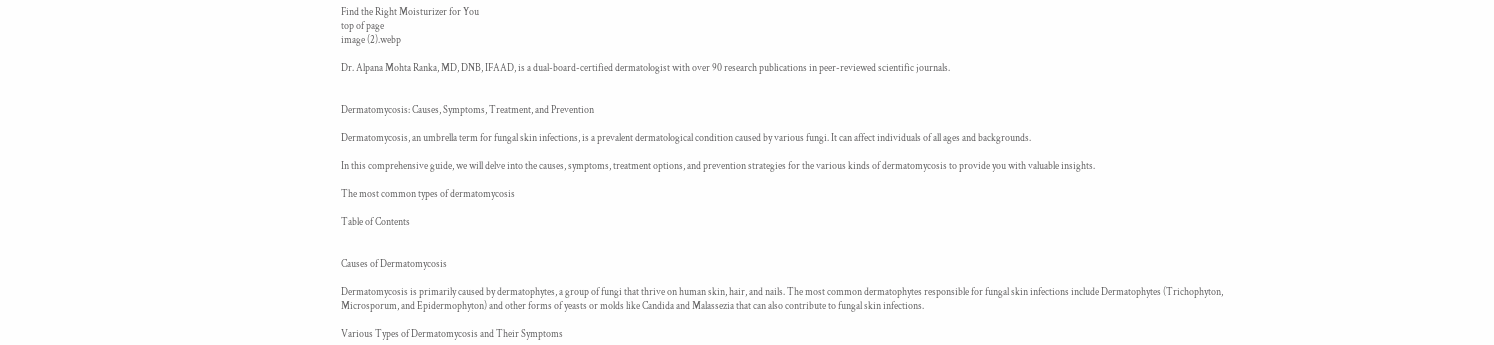Find the Right Moisturizer for You
top of page
image (2).webp

Dr. Alpana Mohta Ranka, MD, DNB, IFAAD, is a dual-board-certified dermatologist with over 90 research publications in peer-reviewed scientific journals.


Dermatomycosis: Causes, Symptoms, Treatment, and Prevention

Dermatomycosis, an umbrella term for fungal skin infections, is a prevalent dermatological condition caused by various fungi. It can affect individuals of all ages and backgrounds.

In this comprehensive guide, we will delve into the causes, symptoms, treatment options, and prevention strategies for the various kinds of dermatomycosis to provide you with valuable insights.

The most common types of dermatomycosis

Table of Contents


Causes of Dermatomycosis

Dermatomycosis is primarily caused by dermatophytes, a group of fungi that thrive on human skin, hair, and nails. The most common dermatophytes responsible for fungal skin infections include Dermatophytes (Trichophyton, Microsporum, and Epidermophyton) and other forms of yeasts or molds like Candida and Malassezia that can also contribute to fungal skin infections.

Various Types of Dermatomycosis and Their Symptoms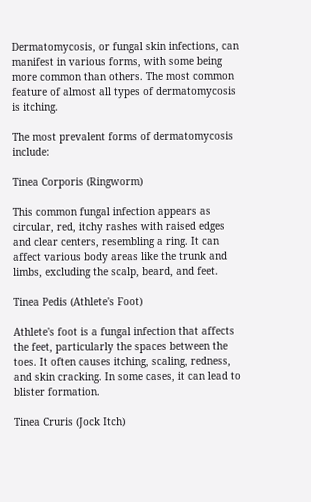Dermatomycosis, or fungal skin infections, can manifest in various forms, with some being more common than others. The most common feature of almost all types of dermatomycosis is itching.

The most prevalent forms of dermatomycosis include:

Tinea Corporis (Ringworm)

This common fungal infection appears as circular, red, itchy rashes with raised edges and clear centers, resembling a ring. It can affect various body areas like the trunk and limbs, excluding the scalp, beard, and feet.

Tinea Pedis (Athlete's Foot)

Athlete's foot is a fungal infection that affects the feet, particularly the spaces between the toes. It often causes itching, scaling, redness, and skin cracking. In some cases, it can lead to blister formation.

Tinea Cruris (Jock Itch)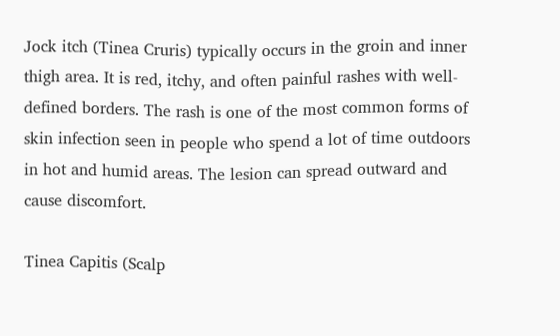Jock itch (Tinea Cruris) typically occurs in the groin and inner thigh area. It is red, itchy, and often painful rashes with well-defined borders. The rash is one of the most common forms of skin infection seen in people who spend a lot of time outdoors in hot and humid areas. The lesion can spread outward and cause discomfort.

Tinea Capitis (Scalp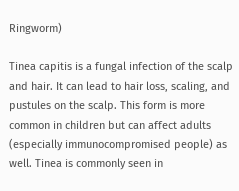Ringworm)

Tinea capitis is a fungal infection of the scalp and hair. It can lead to hair loss, scaling, and pustules on the scalp. This form is more common in children but can affect adults (especially immunocompromised people) as well. Tinea is commonly seen in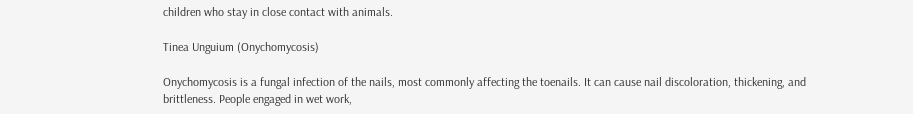children who stay in close contact with animals.

Tinea Unguium (Onychomycosis)

Onychomycosis is a fungal infection of the nails, most commonly affecting the toenails. It can cause nail discoloration, thickening, and brittleness. People engaged in wet work,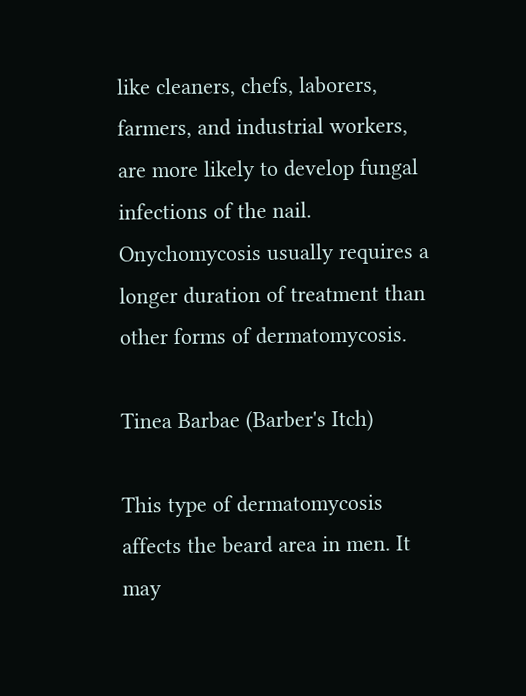like cleaners, chefs, laborers, farmers, and industrial workers, are more likely to develop fungal infections of the nail. Onychomycosis usually requires a longer duration of treatment than other forms of dermatomycosis.

Tinea Barbae (Barber's Itch)

This type of dermatomycosis affects the beard area in men. It may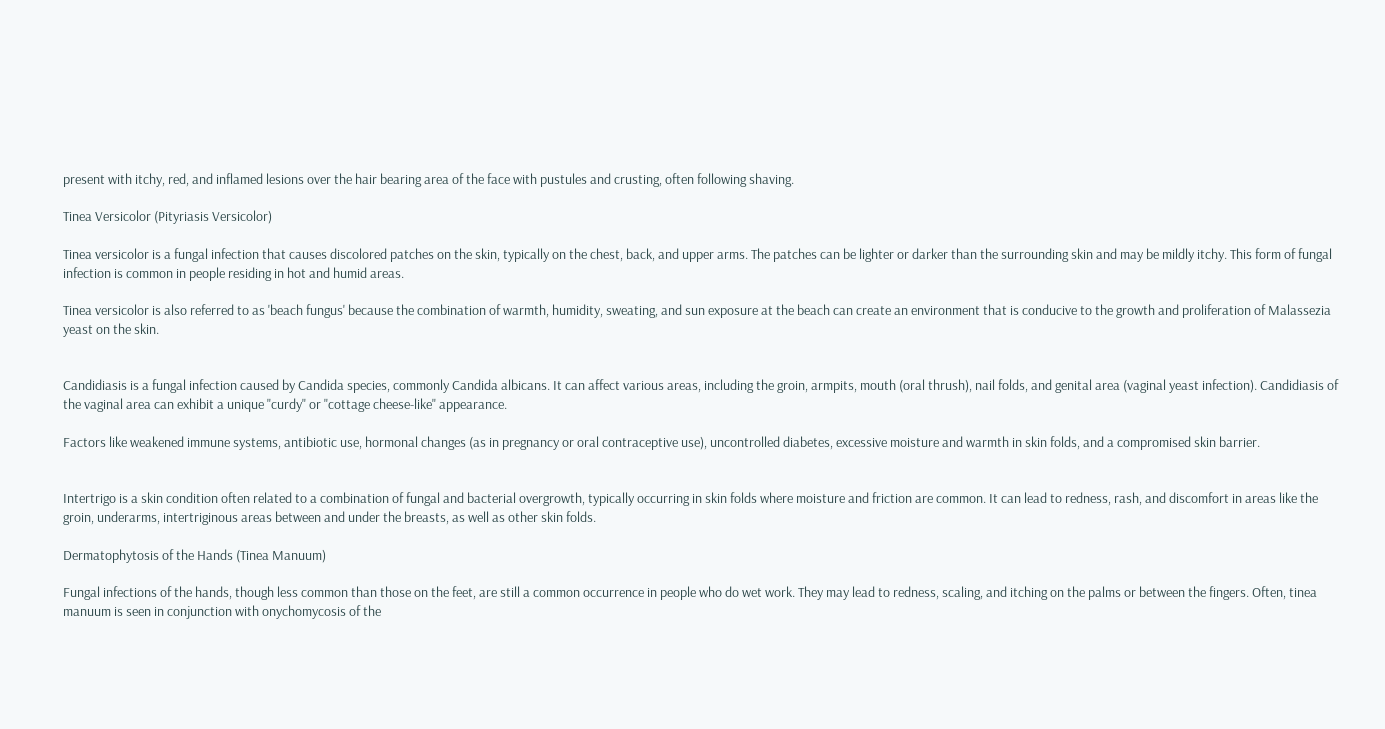present with itchy, red, and inflamed lesions over the hair bearing area of the face with pustules and crusting, often following shaving.

Tinea Versicolor (Pityriasis Versicolor)

Tinea versicolor is a fungal infection that causes discolored patches on the skin, typically on the chest, back, and upper arms. The patches can be lighter or darker than the surrounding skin and may be mildly itchy. This form of fungal infection is common in people residing in hot and humid areas.

Tinea versicolor is also referred to as 'beach fungus' because the combination of warmth, humidity, sweating, and sun exposure at the beach can create an environment that is conducive to the growth and proliferation of Malassezia yeast on the skin.


Candidiasis is a fungal infection caused by Candida species, commonly Candida albicans. It can affect various areas, including the groin, armpits, mouth (oral thrush), nail folds, and genital area (vaginal yeast infection). Candidiasis of the vaginal area can exhibit a unique "curdy" or "cottage cheese-like" appearance.

Factors like weakened immune systems, antibiotic use, hormonal changes (as in pregnancy or oral contraceptive use), uncontrolled diabetes, excessive moisture and warmth in skin folds, and a compromised skin barrier.


Intertrigo is a skin condition often related to a combination of fungal and bacterial overgrowth, typically occurring in skin folds where moisture and friction are common. It can lead to redness, rash, and discomfort in areas like the groin, underarms, intertriginous areas between and under the breasts, as well as other skin folds.

Dermatophytosis of the Hands (Tinea Manuum)

Fungal infections of the hands, though less common than those on the feet, are still a common occurrence in people who do wet work. They may lead to redness, scaling, and itching on the palms or between the fingers. Often, tinea manuum is seen in conjunction with onychomycosis of the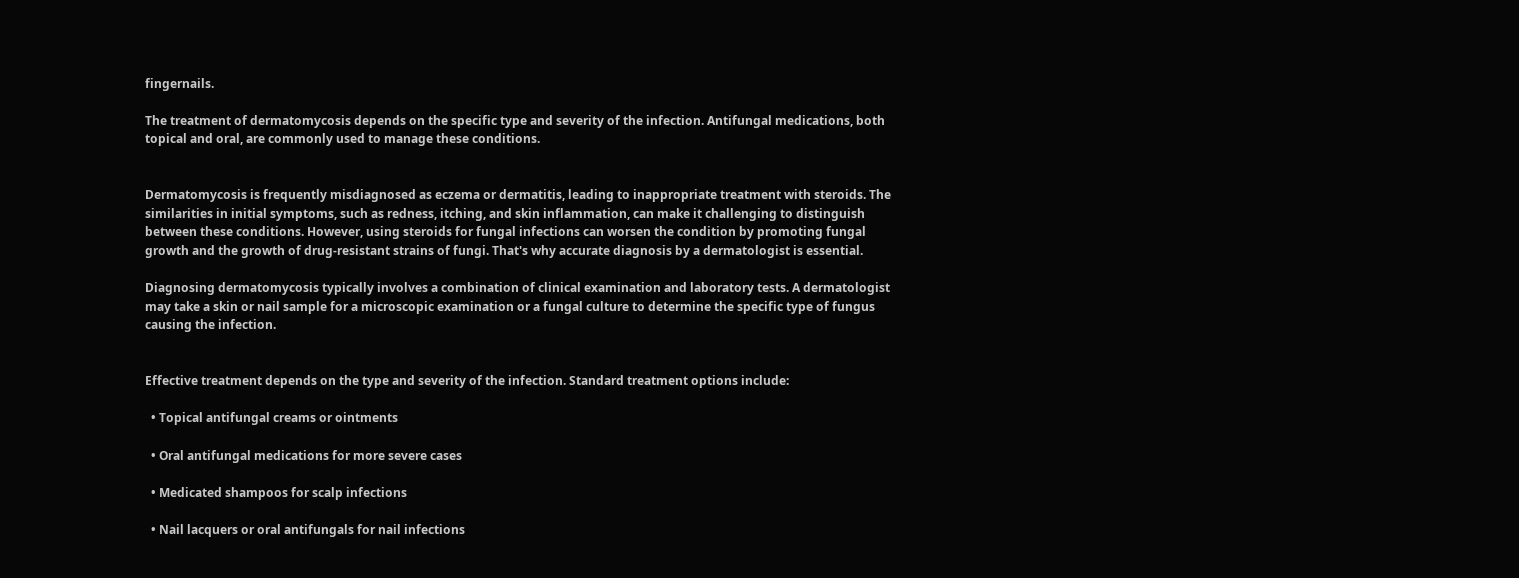fingernails.

The treatment of dermatomycosis depends on the specific type and severity of the infection. Antifungal medications, both topical and oral, are commonly used to manage these conditions.


Dermatomycosis is frequently misdiagnosed as eczema or dermatitis, leading to inappropriate treatment with steroids. The similarities in initial symptoms, such as redness, itching, and skin inflammation, can make it challenging to distinguish between these conditions. However, using steroids for fungal infections can worsen the condition by promoting fungal growth and the growth of drug-resistant strains of fungi. That's why accurate diagnosis by a dermatologist is essential.

Diagnosing dermatomycosis typically involves a combination of clinical examination and laboratory tests. A dermatologist may take a skin or nail sample for a microscopic examination or a fungal culture to determine the specific type of fungus causing the infection.


Effective treatment depends on the type and severity of the infection. Standard treatment options include:

  • Topical antifungal creams or ointments

  • Oral antifungal medications for more severe cases

  • Medicated shampoos for scalp infections

  • Nail lacquers or oral antifungals for nail infections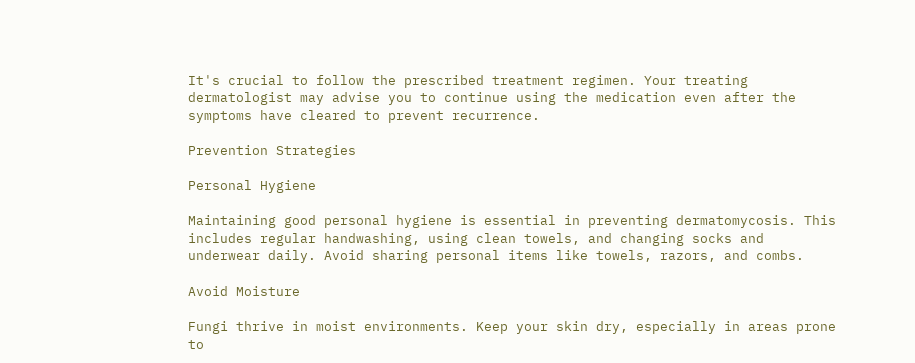It's crucial to follow the prescribed treatment regimen. Your treating dermatologist may advise you to continue using the medication even after the symptoms have cleared to prevent recurrence.

Prevention Strategies

Personal Hygiene

Maintaining good personal hygiene is essential in preventing dermatomycosis. This includes regular handwashing, using clean towels, and changing socks and underwear daily. Avoid sharing personal items like towels, razors, and combs.

Avoid Moisture

Fungi thrive in moist environments. Keep your skin dry, especially in areas prone to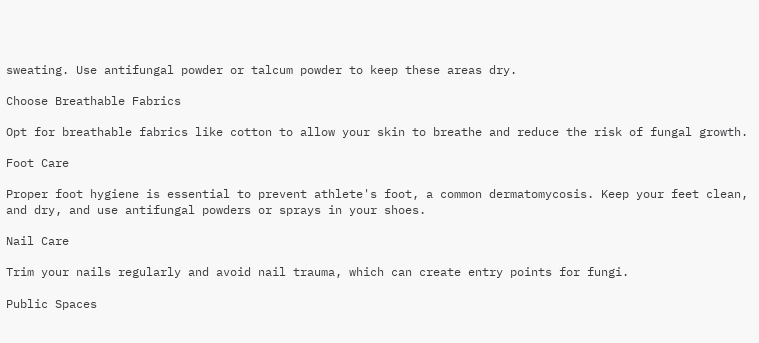sweating. Use antifungal powder or talcum powder to keep these areas dry.

Choose Breathable Fabrics

Opt for breathable fabrics like cotton to allow your skin to breathe and reduce the risk of fungal growth.

Foot Care

Proper foot hygiene is essential to prevent athlete's foot, a common dermatomycosis. Keep your feet clean, and dry, and use antifungal powders or sprays in your shoes.

Nail Care

Trim your nails regularly and avoid nail trauma, which can create entry points for fungi.

Public Spaces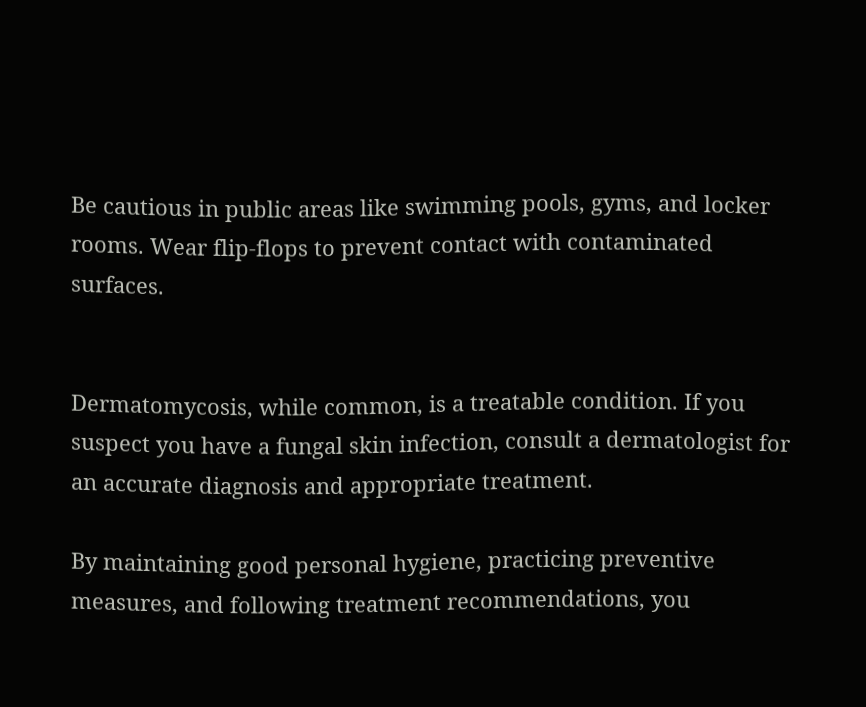Be cautious in public areas like swimming pools, gyms, and locker rooms. Wear flip-flops to prevent contact with contaminated surfaces.


Dermatomycosis, while common, is a treatable condition. If you suspect you have a fungal skin infection, consult a dermatologist for an accurate diagnosis and appropriate treatment.

By maintaining good personal hygiene, practicing preventive measures, and following treatment recommendations, you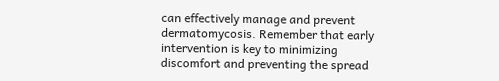can effectively manage and prevent dermatomycosis. Remember that early intervention is key to minimizing discomfort and preventing the spread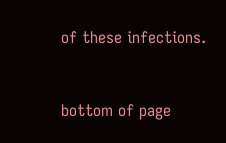of these infections.


bottom of page